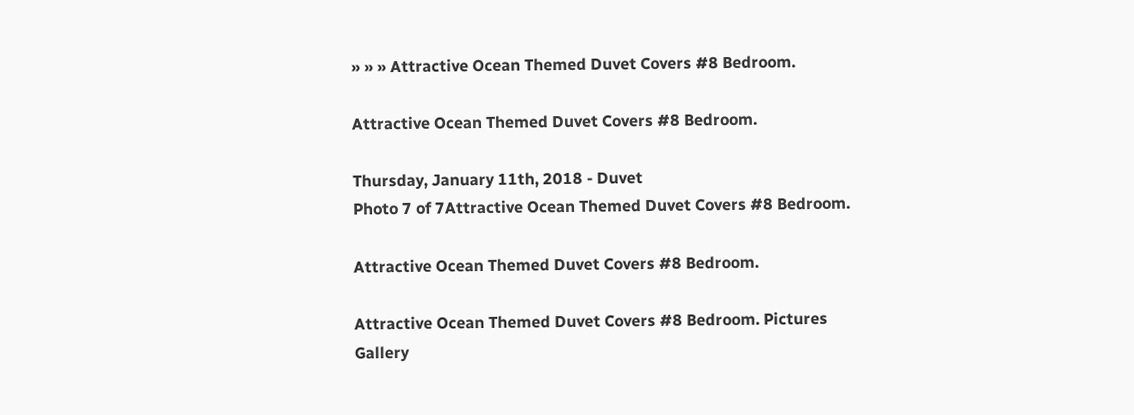» » » Attractive Ocean Themed Duvet Covers #8 Bedroom.

Attractive Ocean Themed Duvet Covers #8 Bedroom.

Thursday, January 11th, 2018 - Duvet
Photo 7 of 7Attractive Ocean Themed Duvet Covers #8 Bedroom.

Attractive Ocean Themed Duvet Covers #8 Bedroom.

Attractive Ocean Themed Duvet Covers #8 Bedroom. Pictures Gallery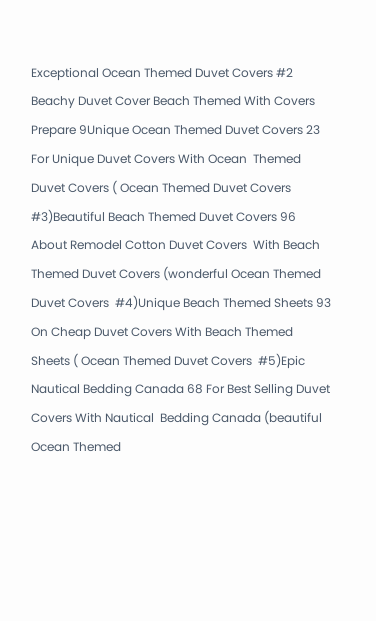Exceptional Ocean Themed Duvet Covers #2 Beachy Duvet Cover Beach Themed With Covers Prepare 9Unique Ocean Themed Duvet Covers 23 For Unique Duvet Covers With Ocean  Themed Duvet Covers ( Ocean Themed Duvet Covers  #3)Beautiful Beach Themed Duvet Covers 96 About Remodel Cotton Duvet Covers  With Beach Themed Duvet Covers (wonderful Ocean Themed Duvet Covers  #4)Unique Beach Themed Sheets 93 On Cheap Duvet Covers With Beach Themed Sheets ( Ocean Themed Duvet Covers  #5)Epic Nautical Bedding Canada 68 For Best Selling Duvet Covers With Nautical  Bedding Canada (beautiful Ocean Themed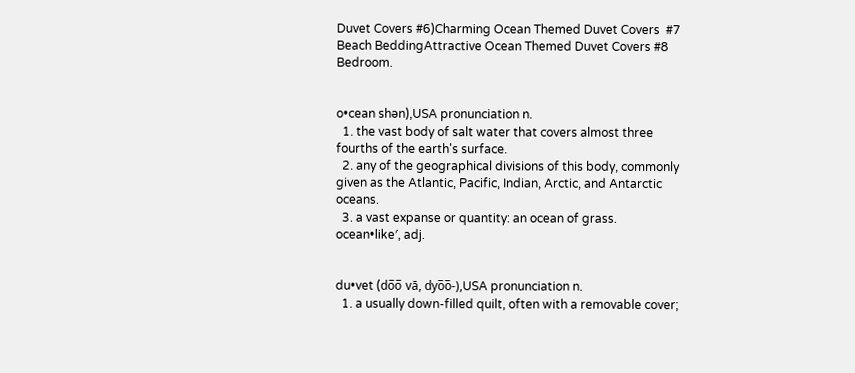Duvet Covers #6)Charming Ocean Themed Duvet Covers  #7 Beach BeddingAttractive Ocean Themed Duvet Covers #8 Bedroom.


o•cean shən),USA pronunciation n.
  1. the vast body of salt water that covers almost three fourths of the earth's surface.
  2. any of the geographical divisions of this body, commonly given as the Atlantic, Pacific, Indian, Arctic, and Antarctic oceans.
  3. a vast expanse or quantity: an ocean of grass.
ocean•like′, adj.


du•vet (do̅o̅ vā, dyo̅o̅-),USA pronunciation n.
  1. a usually down-filled quilt, often with a removable cover;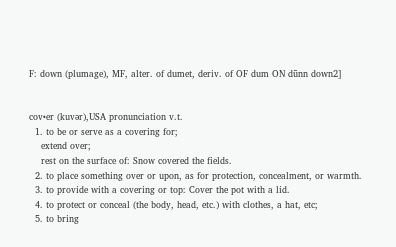F: down (plumage), MF, alter. of dumet, deriv. of OF dum ON dūnn down2]


cov•er (kuvər),USA pronunciation v.t.
  1. to be or serve as a covering for;
    extend over;
    rest on the surface of: Snow covered the fields.
  2. to place something over or upon, as for protection, concealment, or warmth.
  3. to provide with a covering or top: Cover the pot with a lid.
  4. to protect or conceal (the body, head, etc.) with clothes, a hat, etc;
  5. to bring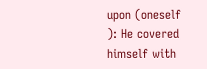upon (oneself ): He covered himself with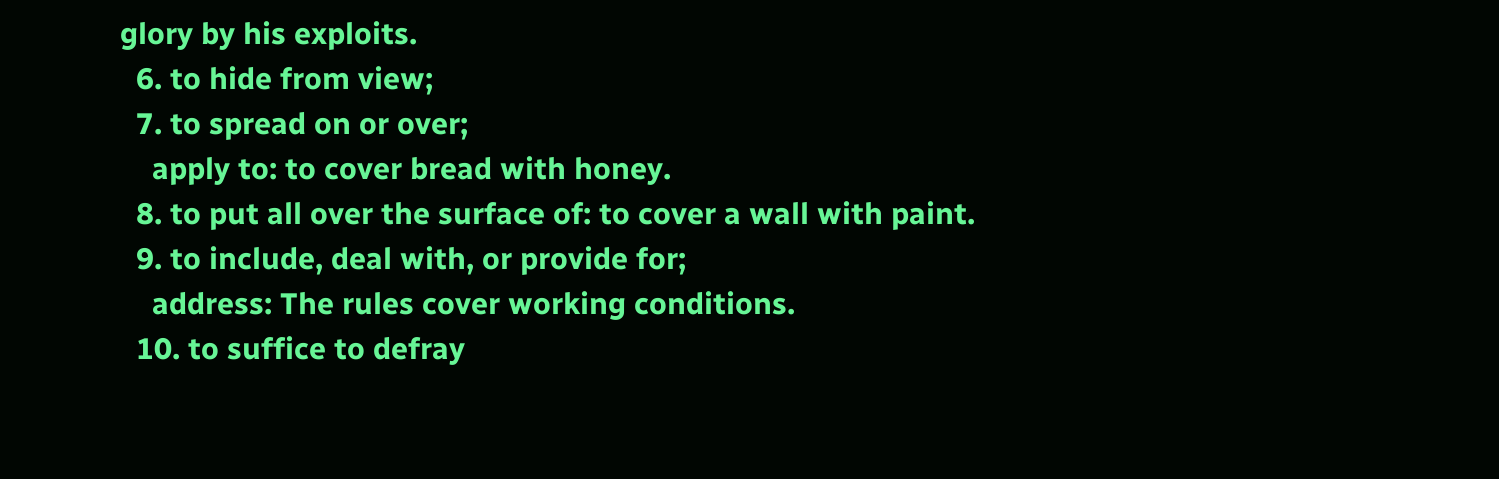glory by his exploits.
  6. to hide from view;
  7. to spread on or over;
    apply to: to cover bread with honey.
  8. to put all over the surface of: to cover a wall with paint.
  9. to include, deal with, or provide for;
    address: The rules cover working conditions.
  10. to suffice to defray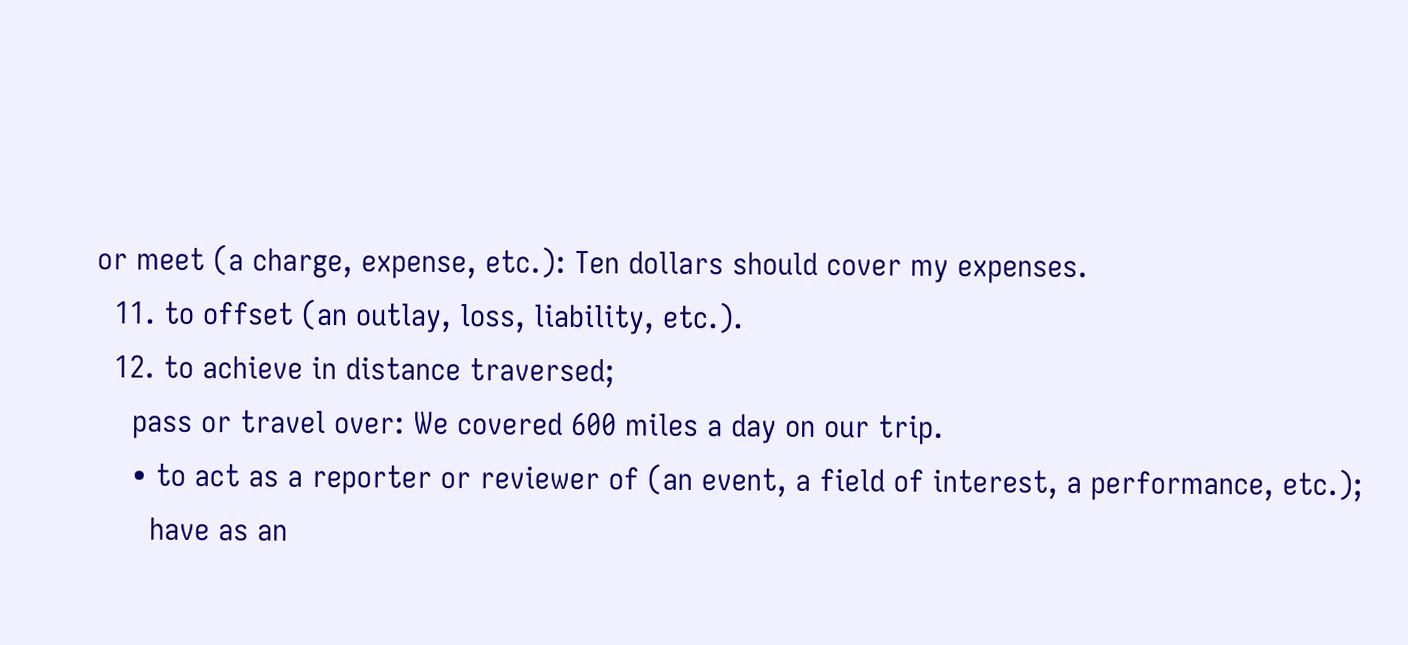or meet (a charge, expense, etc.): Ten dollars should cover my expenses.
  11. to offset (an outlay, loss, liability, etc.).
  12. to achieve in distance traversed;
    pass or travel over: We covered 600 miles a day on our trip.
    • to act as a reporter or reviewer of (an event, a field of interest, a performance, etc.);
      have as an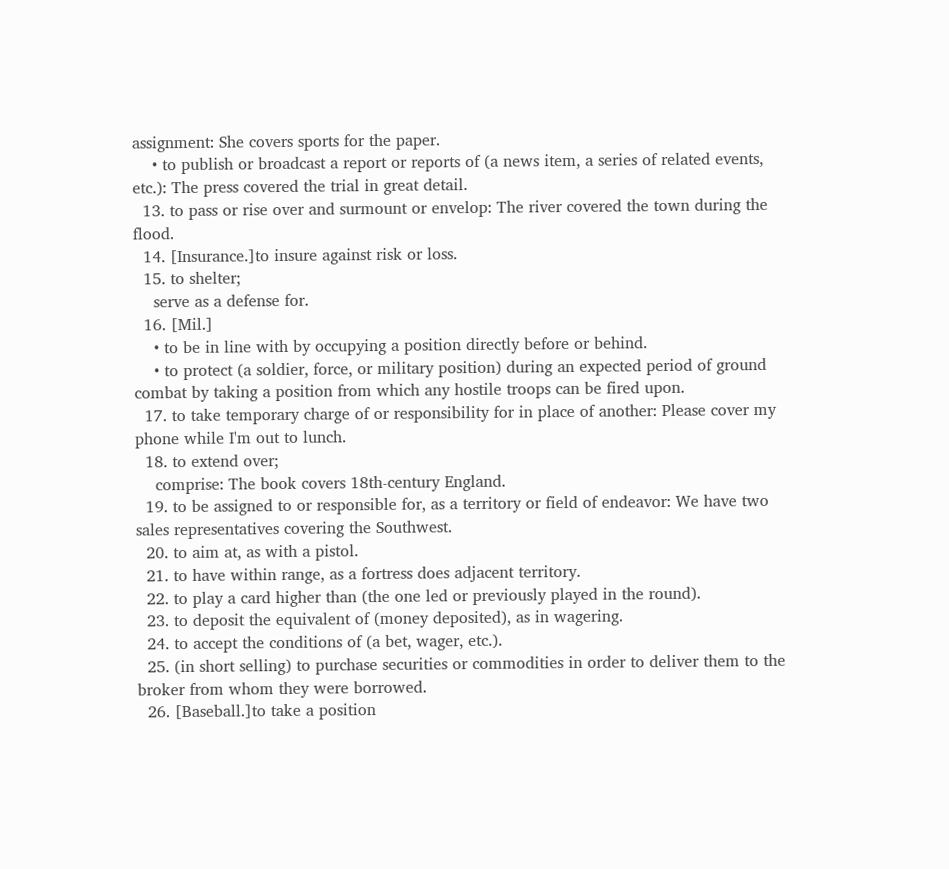assignment: She covers sports for the paper.
    • to publish or broadcast a report or reports of (a news item, a series of related events, etc.): The press covered the trial in great detail.
  13. to pass or rise over and surmount or envelop: The river covered the town during the flood.
  14. [Insurance.]to insure against risk or loss.
  15. to shelter;
    serve as a defense for.
  16. [Mil.]
    • to be in line with by occupying a position directly before or behind.
    • to protect (a soldier, force, or military position) during an expected period of ground combat by taking a position from which any hostile troops can be fired upon.
  17. to take temporary charge of or responsibility for in place of another: Please cover my phone while I'm out to lunch.
  18. to extend over;
    comprise: The book covers 18th-century England.
  19. to be assigned to or responsible for, as a territory or field of endeavor: We have two sales representatives covering the Southwest.
  20. to aim at, as with a pistol.
  21. to have within range, as a fortress does adjacent territory.
  22. to play a card higher than (the one led or previously played in the round).
  23. to deposit the equivalent of (money deposited), as in wagering.
  24. to accept the conditions of (a bet, wager, etc.).
  25. (in short selling) to purchase securities or commodities in order to deliver them to the broker from whom they were borrowed.
  26. [Baseball.]to take a position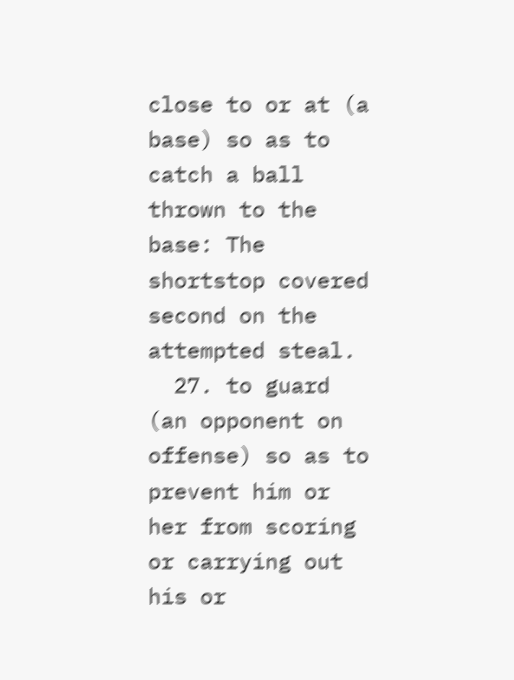close to or at (a base) so as to catch a ball thrown to the base: The shortstop covered second on the attempted steal.
  27. to guard (an opponent on offense) so as to prevent him or her from scoring or carrying out his or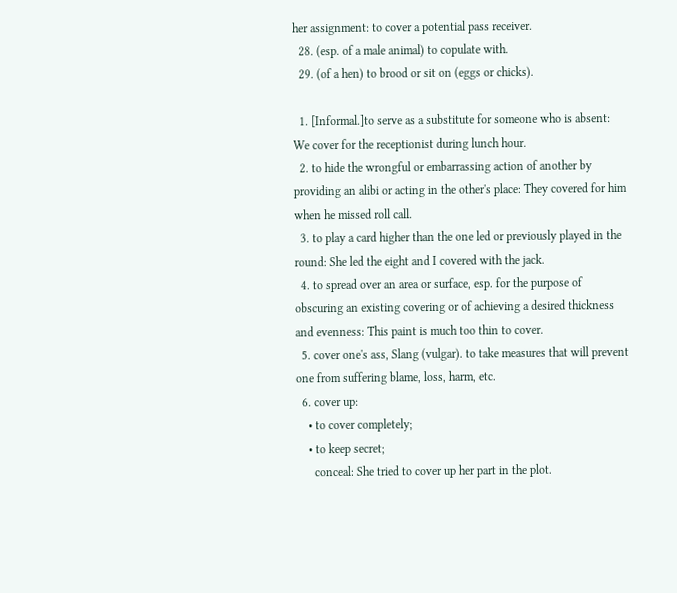her assignment: to cover a potential pass receiver.
  28. (esp. of a male animal) to copulate with.
  29. (of a hen) to brood or sit on (eggs or chicks).

  1. [Informal.]to serve as a substitute for someone who is absent: We cover for the receptionist during lunch hour.
  2. to hide the wrongful or embarrassing action of another by providing an alibi or acting in the other's place: They covered for him when he missed roll call.
  3. to play a card higher than the one led or previously played in the round: She led the eight and I covered with the jack.
  4. to spread over an area or surface, esp. for the purpose of obscuring an existing covering or of achieving a desired thickness and evenness: This paint is much too thin to cover.
  5. cover one's ass, Slang (vulgar). to take measures that will prevent one from suffering blame, loss, harm, etc.
  6. cover up:
    • to cover completely;
    • to keep secret;
      conceal: She tried to cover up her part in the plot.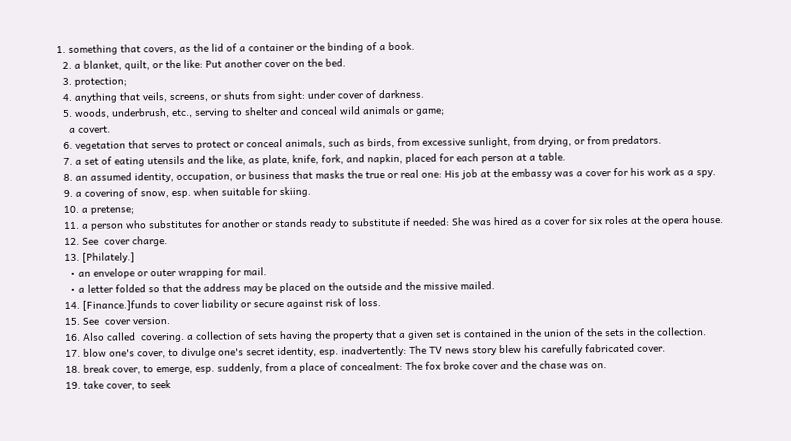1. something that covers, as the lid of a container or the binding of a book.
  2. a blanket, quilt, or the like: Put another cover on the bed.
  3. protection;
  4. anything that veils, screens, or shuts from sight: under cover of darkness.
  5. woods, underbrush, etc., serving to shelter and conceal wild animals or game;
    a covert.
  6. vegetation that serves to protect or conceal animals, such as birds, from excessive sunlight, from drying, or from predators.
  7. a set of eating utensils and the like, as plate, knife, fork, and napkin, placed for each person at a table.
  8. an assumed identity, occupation, or business that masks the true or real one: His job at the embassy was a cover for his work as a spy.
  9. a covering of snow, esp. when suitable for skiing.
  10. a pretense;
  11. a person who substitutes for another or stands ready to substitute if needed: She was hired as a cover for six roles at the opera house.
  12. See  cover charge.
  13. [Philately.]
    • an envelope or outer wrapping for mail.
    • a letter folded so that the address may be placed on the outside and the missive mailed.
  14. [Finance.]funds to cover liability or secure against risk of loss.
  15. See  cover version.
  16. Also called  covering. a collection of sets having the property that a given set is contained in the union of the sets in the collection.
  17. blow one's cover, to divulge one's secret identity, esp. inadvertently: The TV news story blew his carefully fabricated cover.
  18. break cover, to emerge, esp. suddenly, from a place of concealment: The fox broke cover and the chase was on.
  19. take cover, to seek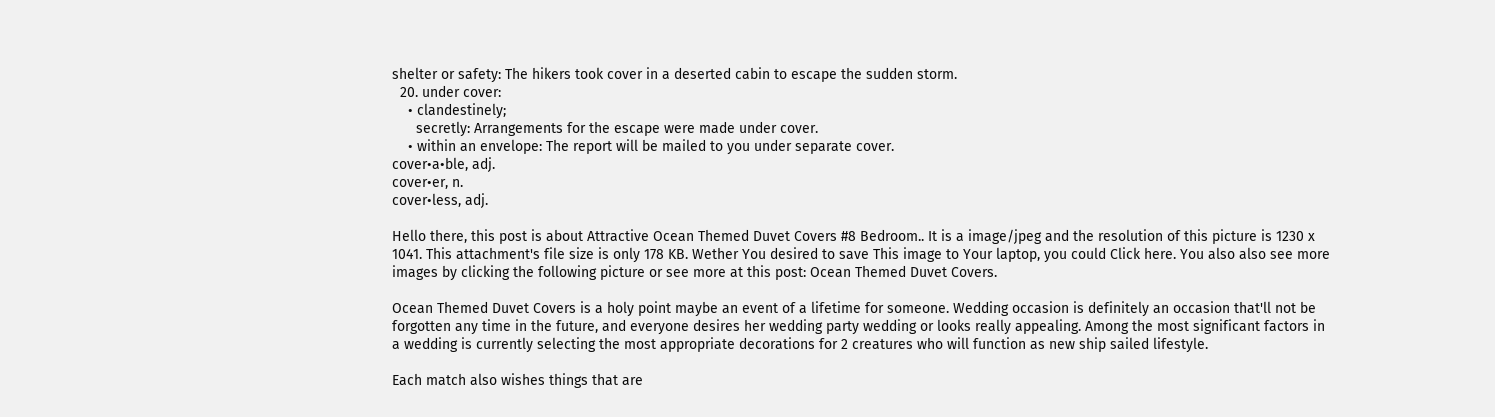shelter or safety: The hikers took cover in a deserted cabin to escape the sudden storm.
  20. under cover:
    • clandestinely;
      secretly: Arrangements for the escape were made under cover.
    • within an envelope: The report will be mailed to you under separate cover.
cover•a•ble, adj.
cover•er, n.
cover•less, adj.

Hello there, this post is about Attractive Ocean Themed Duvet Covers #8 Bedroom.. It is a image/jpeg and the resolution of this picture is 1230 x 1041. This attachment's file size is only 178 KB. Wether You desired to save This image to Your laptop, you could Click here. You also also see more images by clicking the following picture or see more at this post: Ocean Themed Duvet Covers.

Ocean Themed Duvet Covers is a holy point maybe an event of a lifetime for someone. Wedding occasion is definitely an occasion that'll not be forgotten any time in the future, and everyone desires her wedding party wedding or looks really appealing. Among the most significant factors in a wedding is currently selecting the most appropriate decorations for 2 creatures who will function as new ship sailed lifestyle.

Each match also wishes things that are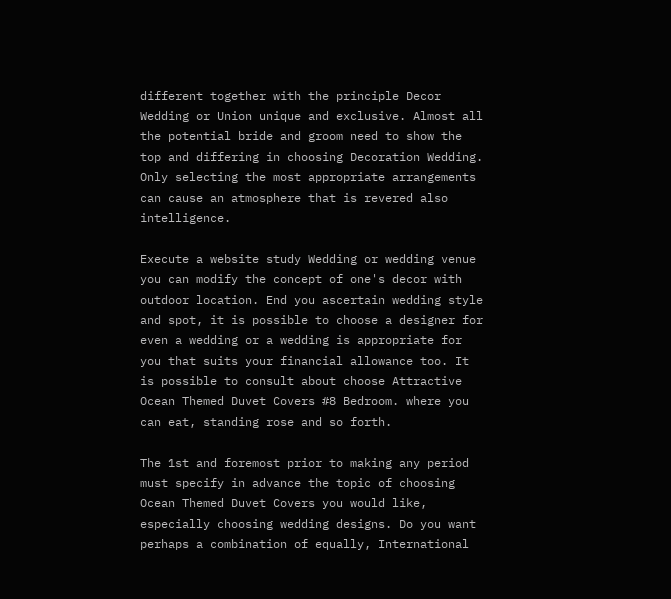different together with the principle Decor Wedding or Union unique and exclusive. Almost all the potential bride and groom need to show the top and differing in choosing Decoration Wedding. Only selecting the most appropriate arrangements can cause an atmosphere that is revered also intelligence.

Execute a website study Wedding or wedding venue you can modify the concept of one's decor with outdoor location. End you ascertain wedding style and spot, it is possible to choose a designer for even a wedding or a wedding is appropriate for you that suits your financial allowance too. It is possible to consult about choose Attractive Ocean Themed Duvet Covers #8 Bedroom. where you can eat, standing rose and so forth.

The 1st and foremost prior to making any period must specify in advance the topic of choosing Ocean Themed Duvet Covers you would like, especially choosing wedding designs. Do you want perhaps a combination of equally, International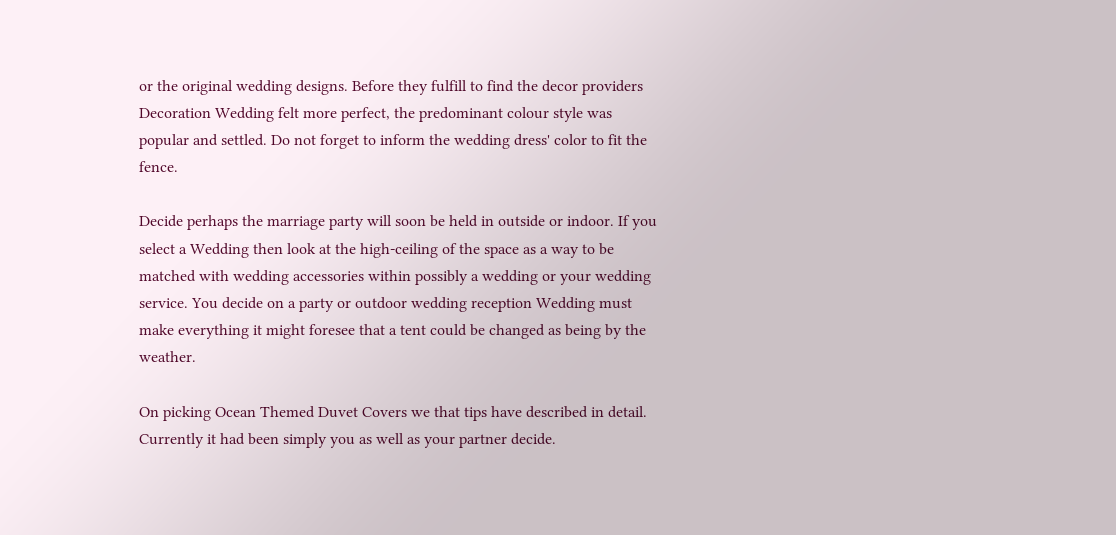or the original wedding designs. Before they fulfill to find the decor providers Decoration Wedding felt more perfect, the predominant colour style was popular and settled. Do not forget to inform the wedding dress' color to fit the fence.

Decide perhaps the marriage party will soon be held in outside or indoor. If you select a Wedding then look at the high-ceiling of the space as a way to be matched with wedding accessories within possibly a wedding or your wedding service. You decide on a party or outdoor wedding reception Wedding must make everything it might foresee that a tent could be changed as being by the weather.

On picking Ocean Themed Duvet Covers we that tips have described in detail. Currently it had been simply you as well as your partner decide.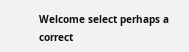Welcome select perhaps a correct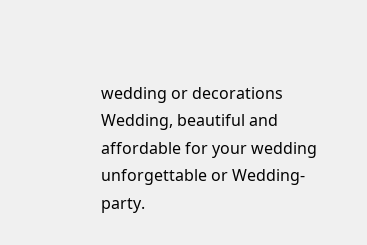wedding or decorations Wedding, beautiful and affordable for your wedding unforgettable or Wedding-party.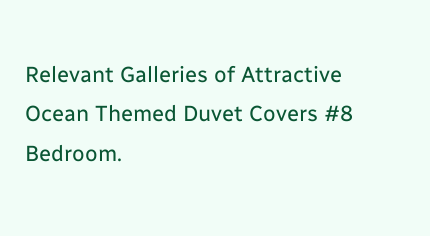Relevant Galleries of Attractive Ocean Themed Duvet Covers #8 Bedroom.